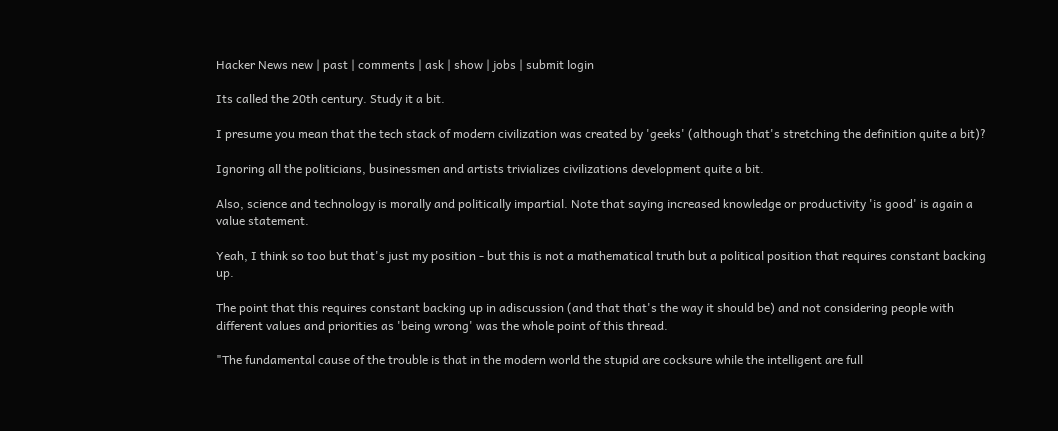Hacker News new | past | comments | ask | show | jobs | submit login

Its called the 20th century. Study it a bit.

I presume you mean that the tech stack of modern civilization was created by 'geeks' (although that's stretching the definition quite a bit)?

Ignoring all the politicians, businessmen and artists trivializes civilizations development quite a bit.

Also, science and technology is morally and politically impartial. Note that saying increased knowledge or productivity 'is good' is again a value statement.

Yeah, I think so too but that's just my position - but this is not a mathematical truth but a political position that requires constant backing up.

The point that this requires constant backing up in adiscussion (and that that's the way it should be) and not considering people with different values and priorities as 'being wrong' was the whole point of this thread.

"The fundamental cause of the trouble is that in the modern world the stupid are cocksure while the intelligent are full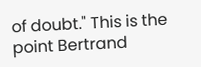of doubt." This is the point Bertrand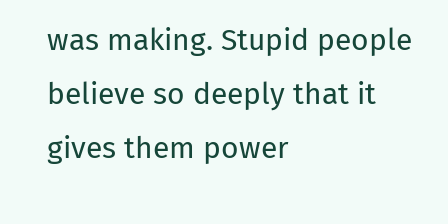was making. Stupid people believe so deeply that it gives them power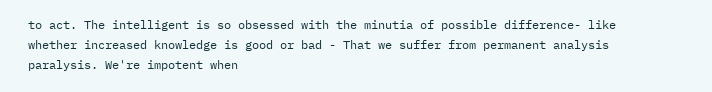to act. The intelligent is so obsessed with the minutia of possible difference- like whether increased knowledge is good or bad - That we suffer from permanent analysis paralysis. We're impotent when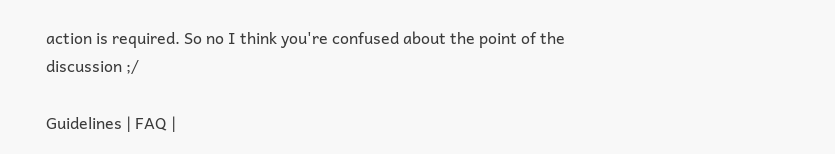action is required. So no I think you're confused about the point of the discussion ;/

Guidelines | FAQ |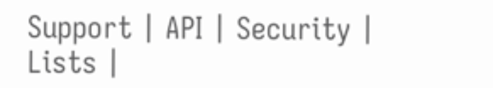Support | API | Security | Lists |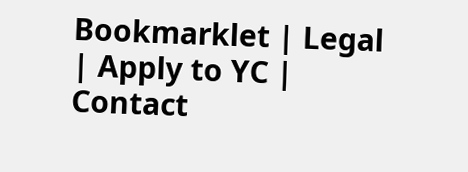Bookmarklet | Legal | Apply to YC | Contact